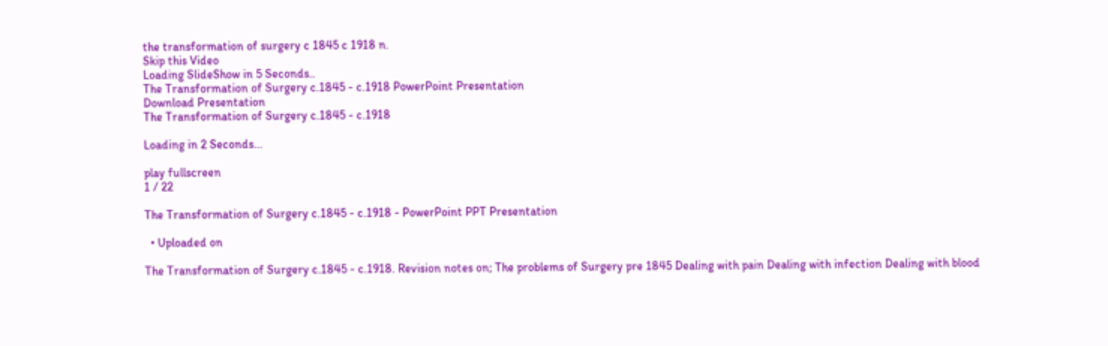the transformation of surgery c 1845 c 1918 n.
Skip this Video
Loading SlideShow in 5 Seconds..
The Transformation of Surgery c.1845 - c.1918 PowerPoint Presentation
Download Presentation
The Transformation of Surgery c.1845 - c.1918

Loading in 2 Seconds...

play fullscreen
1 / 22

The Transformation of Surgery c.1845 - c.1918 - PowerPoint PPT Presentation

  • Uploaded on

The Transformation of Surgery c.1845 - c.1918. Revision notes on; The problems of Surgery pre 1845 Dealing with pain Dealing with infection Dealing with blood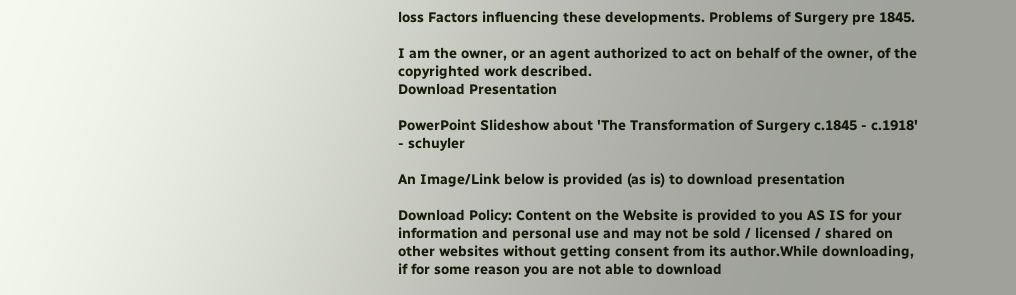loss Factors influencing these developments. Problems of Surgery pre 1845.

I am the owner, or an agent authorized to act on behalf of the owner, of the copyrighted work described.
Download Presentation

PowerPoint Slideshow about 'The Transformation of Surgery c.1845 - c.1918' - schuyler

An Image/Link below is provided (as is) to download presentation

Download Policy: Content on the Website is provided to you AS IS for your information and personal use and may not be sold / licensed / shared on other websites without getting consent from its author.While downloading, if for some reason you are not able to download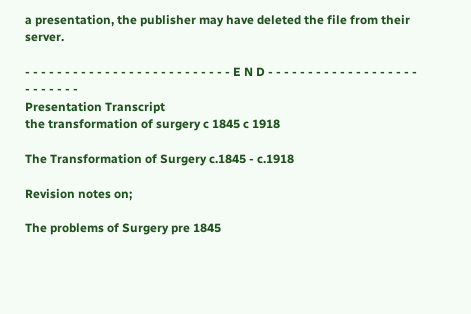a presentation, the publisher may have deleted the file from their server.

- - - - - - - - - - - - - - - - - - - - - - - - - - E N D - - - - - - - - - - - - - - - - - - - - - - - - - -
Presentation Transcript
the transformation of surgery c 1845 c 1918

The Transformation of Surgery c.1845 - c.1918

Revision notes on;

The problems of Surgery pre 1845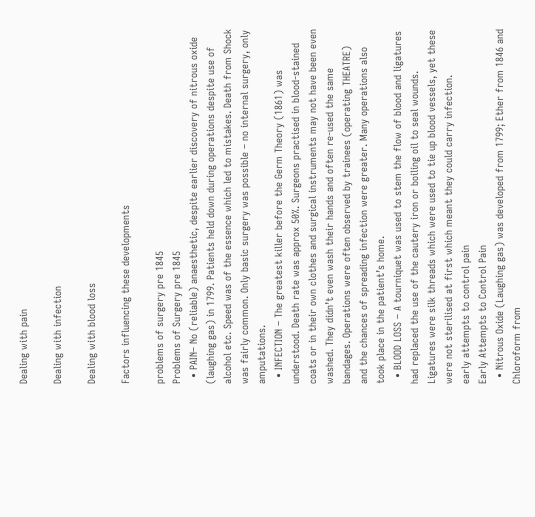Dealing with pain

Dealing with infection

Dealing with blood loss

Factors influencing these developments

problems of surgery pre 1845
Problems of Surgery pre 1845
  • PAIN– No (reliable) anaesthetic, despite earlier discovery of nitrous oxide (laughing gas) in 1799. Patients held down during operations despite use of alcohol etc. Speed was of the essence which led to mistakes. Death from Shock was fairly common. Only basic surgery was possible – no internal surgery, only amputations.
  • INFECTION – The greatest killer before the Germ Theory (1861) was understood. Death rate was approx 50%. Surgeons practised in blood-stained coats or in their own clothes and surgical instruments may not have been even washed. They didn’t even wash their hands and often re-used the same bandages. Operations were often observed by trainees (operating THEATRE) and the chances of spreading infection were greater. Many operations also took place in the patient’s home.
  • BLOOD LOSS – A tourniquet was used to stem the flow of blood and ligatures had replaced the use of the cautery iron or boiling oil to seal wounds. Ligatures were silk threads which were used to tie up blood vessels, yet these were not sterilised at first which meant they could carry infection.
early attempts to control pain
Early Attempts to Control Pain
  • Nitrous Oxide (Laughing gas) was developed from 1799; Ether from 1846 and Chloroform from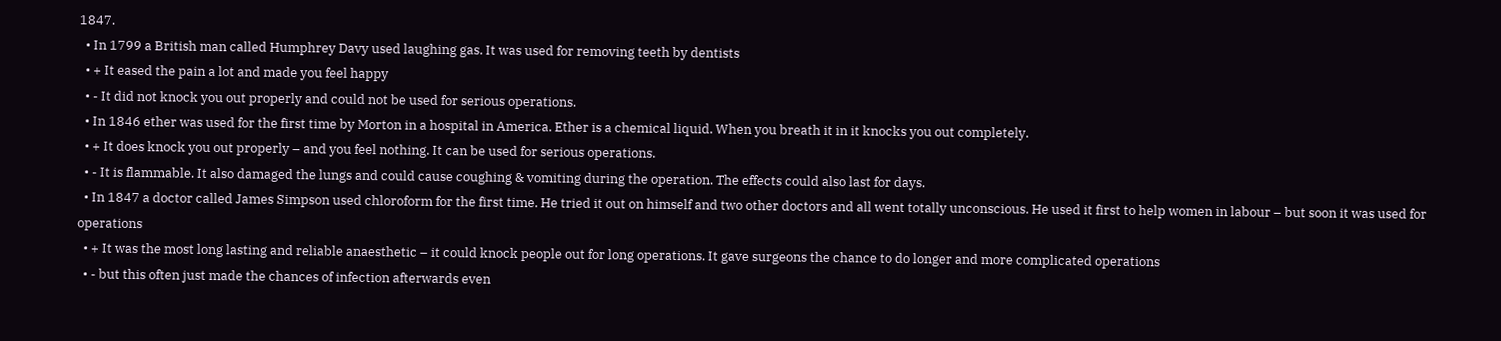1847.
  • In 1799 a British man called Humphrey Davy used laughing gas. It was used for removing teeth by dentists
  • + It eased the pain a lot and made you feel happy
  • - It did not knock you out properly and could not be used for serious operations.
  • In 1846 ether was used for the first time by Morton in a hospital in America. Ether is a chemical liquid. When you breath it in it knocks you out completely.
  • + It does knock you out properly – and you feel nothing. It can be used for serious operations.
  • - It is flammable. It also damaged the lungs and could cause coughing & vomiting during the operation. The effects could also last for days.
  • In 1847 a doctor called James Simpson used chloroform for the first time. He tried it out on himself and two other doctors and all went totally unconscious. He used it first to help women in labour – but soon it was used for operations
  • + It was the most long lasting and reliable anaesthetic – it could knock people out for long operations. It gave surgeons the chance to do longer and more complicated operations
  • - but this often just made the chances of infection afterwards even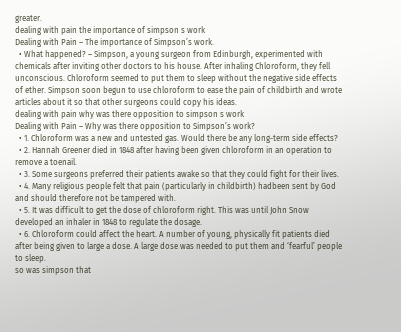greater.
dealing with pain the importance of simpson s work
Dealing with Pain – The importance of Simpson’s work.
  • What happened? – Simpson, a young surgeon from Edinburgh, experimented with chemicals after inviting other doctors to his house. After inhaling Chloroform, they fell unconscious. Chloroform seemed to put them to sleep without the negative side effects of ether. Simpson soon begun to use chloroform to ease the pain of childbirth and wrote articles about it so that other surgeons could copy his ideas.
dealing with pain why was there opposition to simpson s work
Dealing with Pain – Why was there opposition to Simpson’s work?
  • 1. Chloroform was a new and untested gas. Would there be any long-term side effects?
  • 2. Hannah Greener died in 1848 after having been given chloroform in an operation to remove a toenail.
  • 3. Some surgeons preferred their patients awake so that they could fight for their lives.
  • 4. Many religious people felt that pain (particularly in childbirth) hadbeen sent by God and should therefore not be tampered with.
  • 5. It was difficult to get the dose of chloroform right. This was until John Snow developed an inhaler in 1848 to regulate the dosage.
  • 6. Chloroform could affect the heart. A number of young, physically fit patients died after being given to large a dose. A large dose was needed to put them and ‘fearful’ people to sleep.
so was simpson that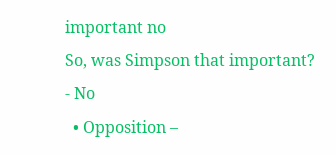important no
So, was Simpson that important? - No
  • Opposition –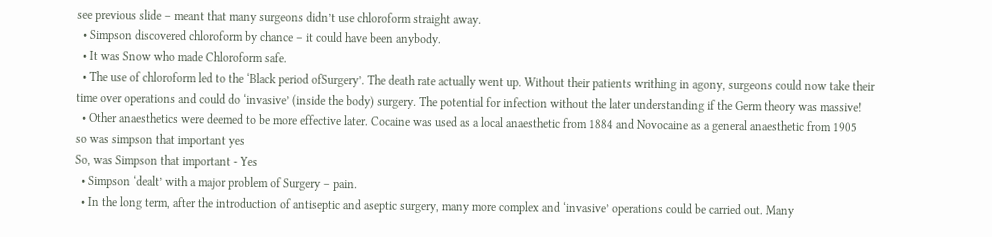see previous slide – meant that many surgeons didn’t use chloroform straight away.
  • Simpson discovered chloroform by chance – it could have been anybody.
  • It was Snow who made Chloroform safe.
  • The use of chloroform led to the ‘Black period ofSurgery’. The death rate actually went up. Without their patients writhing in agony, surgeons could now take their time over operations and could do ‘invasive’ (inside the body) surgery. The potential for infection without the later understanding if the Germ theory was massive!
  • Other anaesthetics were deemed to be more effective later. Cocaine was used as a local anaesthetic from 1884 and Novocaine as a general anaesthetic from 1905
so was simpson that important yes
So, was Simpson that important - Yes
  • Simpson ‘dealt’ with a major problem of Surgery – pain.
  • In the long term, after the introduction of antiseptic and aseptic surgery, many more complex and ‘invasive’ operations could be carried out. Many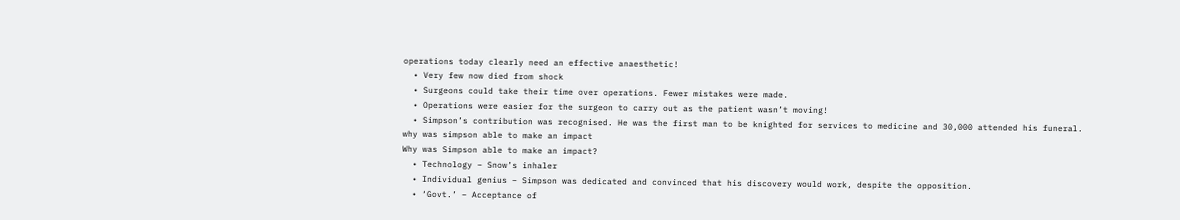operations today clearly need an effective anaesthetic!
  • Very few now died from shock
  • Surgeons could take their time over operations. Fewer mistakes were made.
  • Operations were easier for the surgeon to carry out as the patient wasn’t moving!
  • Simpson’s contribution was recognised. He was the first man to be knighted for services to medicine and 30,000 attended his funeral.
why was simpson able to make an impact
Why was Simpson able to make an impact?
  • Technology – Snow’s inhaler
  • Individual genius – Simpson was dedicated and convinced that his discovery would work, despite the opposition.
  • ‘Govt.’ – Acceptance of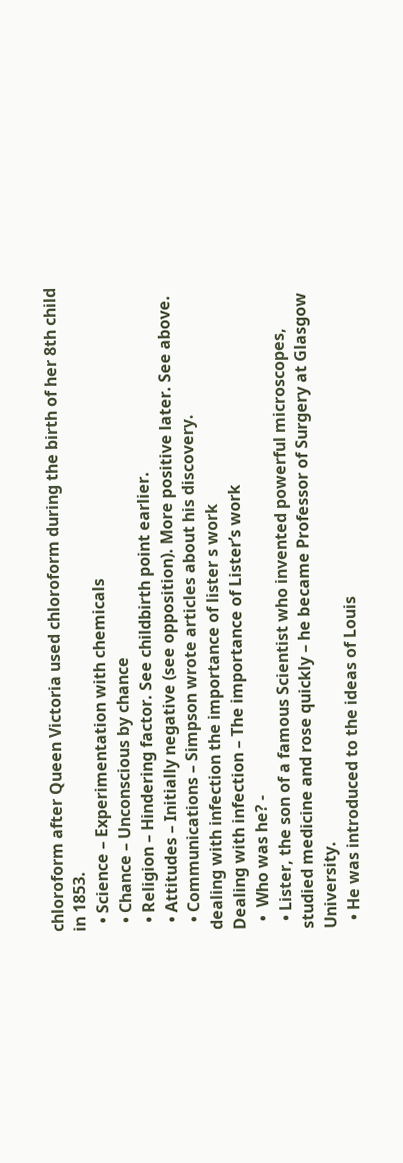chloroform after Queen Victoria used chloroform during the birth of her 8th child in 1853.
  • Science – Experimentation with chemicals
  • Chance – Unconscious by chance
  • Religion – Hindering factor. See childbirth point earlier.
  • Attitudes – Initially negative (see opposition). More positive later. See above.
  • Communications – Simpson wrote articles about his discovery.
dealing with infection the importance of lister s work
Dealing with infection – The importance of Lister’s work
  •  Who was he? -
  • Lister, the son of a famous Scientist who invented powerful microscopes, studied medicine and rose quickly – he became Professor of Surgery at Glasgow University.
  • He was introduced to the ideas of Louis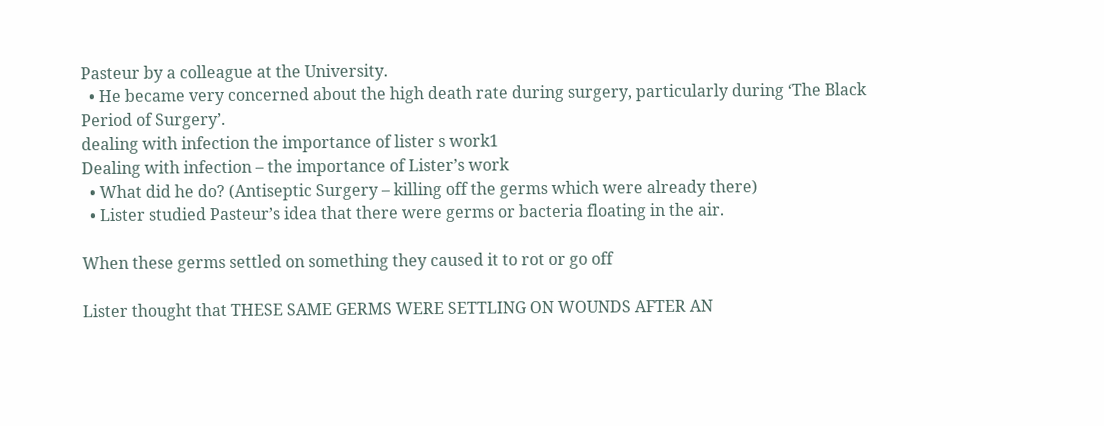Pasteur by a colleague at the University.
  • He became very concerned about the high death rate during surgery, particularly during ‘The Black Period of Surgery’.
dealing with infection the importance of lister s work1
Dealing with infection – the importance of Lister’s work
  • What did he do? (Antiseptic Surgery – killing off the germs which were already there)
  • Lister studied Pasteur’s idea that there were germs or bacteria floating in the air.

When these germs settled on something they caused it to rot or go off

Lister thought that THESE SAME GERMS WERE SETTLING ON WOUNDS AFTER AN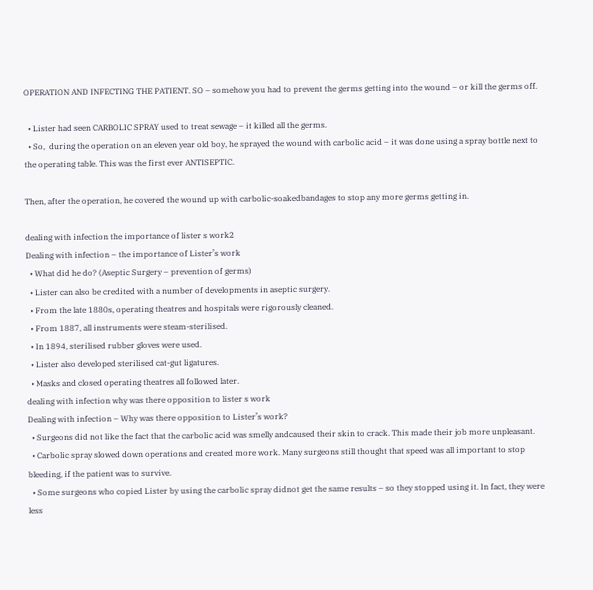OPERATION AND INFECTING THE PATIENT. SO – somehow you had to prevent the germs getting into the wound – or kill the germs off.

  • Lister had seen CARBOLIC SPRAY used to treat sewage – it killed all the germs.
  • So,  during the operation on an eleven year old boy, he sprayed the wound with carbolic acid – it was done using a spray bottle next to the operating table. This was the first ever ANTISEPTIC.

Then, after the operation, he covered the wound up with carbolic-soakedbandages to stop any more germs getting in.

dealing with infection the importance of lister s work2
Dealing with infection – the importance of Lister’s work
  • What did he do? (Aseptic Surgery – prevention of germs)
  • Lister can also be credited with a number of developments in aseptic surgery.
  • From the late 1880s, operating theatres and hospitals were rigorously cleaned.
  • From 1887, all instruments were steam-sterilised.
  • In 1894, sterilised rubber gloves were used.
  • Lister also developed sterilised cat-gut ligatures.
  • Masks and closed operating theatres all followed later.
dealing with infection why was there opposition to lister s work
Dealing with infection – Why was there opposition to Lister’s work?
  • Surgeons did not like the fact that the carbolic acid was smelly andcaused their skin to crack. This made their job more unpleasant.
  • Carbolic spray slowed down operations and created more work. Many surgeons still thought that speed was all important to stop bleeding, if the patient was to survive.
  • Some surgeons who copied Lister by using the carbolic spray didnot get the same results – so they stopped using it. In fact, they were less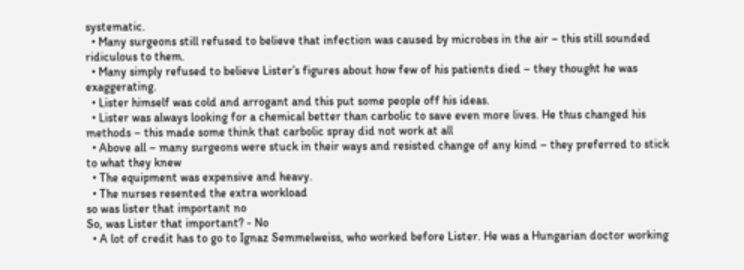systematic.
  • Many surgeons still refused to believe that infection was caused by microbes in the air – this still sounded ridiculous to them.
  • Many simply refused to believe Lister’s figures about how few of his patients died – they thought he was exaggerating.
  • Lister himself was cold and arrogant and this put some people off his ideas.
  • Lister was always looking for a chemical better than carbolic to save even more lives. He thus changed his methods – this made some think that carbolic spray did not work at all
  • Above all – many surgeons were stuck in their ways and resisted change of any kind – they preferred to stick to what they knew
  • The equipment was expensive and heavy.
  • The nurses resented the extra workload
so was lister that important no
So, was Lister that important? - No
  • A lot of credit has to go to Ignaz Semmelweiss, who worked before Lister. He was a Hungarian doctor working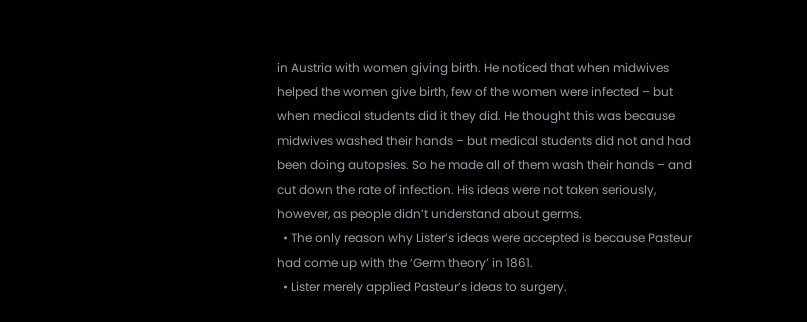in Austria with women giving birth. He noticed that when midwives helped the women give birth, few of the women were infected – but when medical students did it they did. He thought this was because midwives washed their hands – but medical students did not and had been doing autopsies. So he made all of them wash their hands – and cut down the rate of infection. His ideas were not taken seriously, however, as people didn’t understand about germs.
  • The only reason why Lister’s ideas were accepted is because Pasteur had come up with the ‘Germ theory’ in 1861.
  • Lister merely applied Pasteur’s ideas to surgery.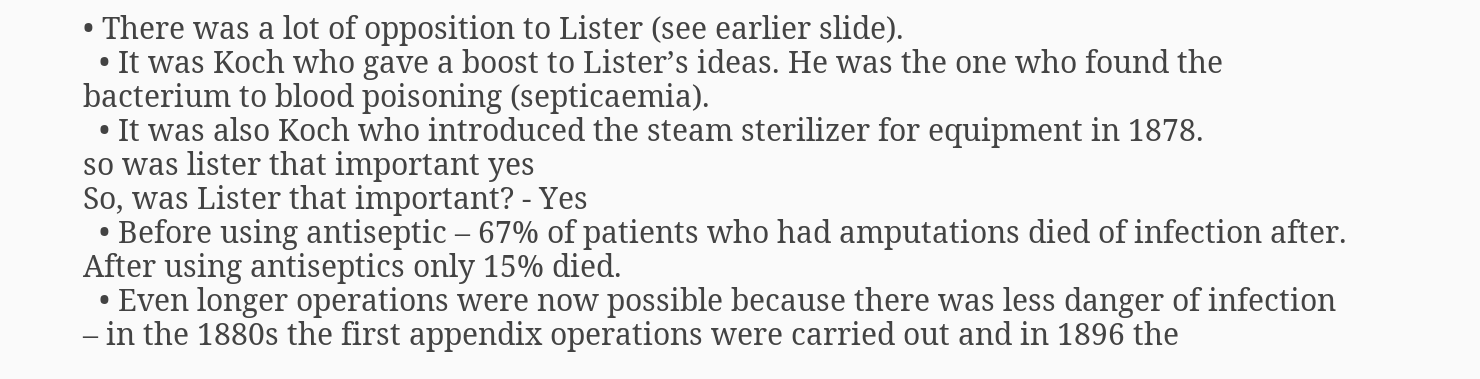• There was a lot of opposition to Lister (see earlier slide).
  • It was Koch who gave a boost to Lister’s ideas. He was the one who found the bacterium to blood poisoning (septicaemia).
  • It was also Koch who introduced the steam sterilizer for equipment in 1878.
so was lister that important yes
So, was Lister that important? - Yes
  • Before using antiseptic – 67% of patients who had amputations died of infection after. After using antiseptics only 15% died.
  • Even longer operations were now possible because there was less danger of infection – in the 1880s the first appendix operations were carried out and in 1896 the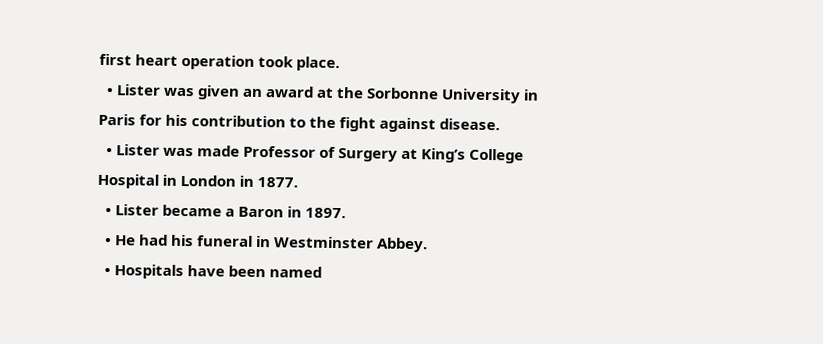first heart operation took place.
  • Lister was given an award at the Sorbonne University in Paris for his contribution to the fight against disease.
  • Lister was made Professor of Surgery at King’s College Hospital in London in 1877.
  • Lister became a Baron in 1897.
  • He had his funeral in Westminster Abbey.
  • Hospitals have been named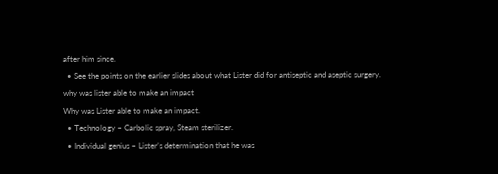after him since.
  • See the points on the earlier slides about what Lister did for antiseptic and aseptic surgery.
why was lister able to make an impact
Why was Lister able to make an impact.
  • Technology – Carbolic spray, Steam sterilizer.
  • Individual genius – Lister’s determination that he was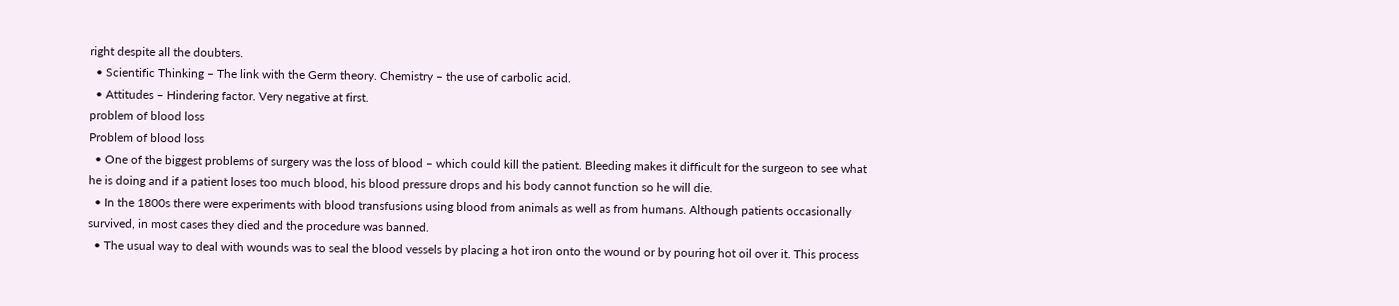right despite all the doubters.
  • Scientific Thinking – The link with the Germ theory. Chemistry – the use of carbolic acid.
  • Attitudes – Hindering factor. Very negative at first.
problem of blood loss
Problem of blood loss
  • One of the biggest problems of surgery was the loss of blood – which could kill the patient. Bleeding makes it difficult for the surgeon to see what he is doing and if a patient loses too much blood, his blood pressure drops and his body cannot function so he will die.
  • In the 1800s there were experiments with blood transfusions using blood from animals as well as from humans. Although patients occasionally survived, in most cases they died and the procedure was banned.
  • The usual way to deal with wounds was to seal the blood vessels by placing a hot iron onto the wound or by pouring hot oil over it. This process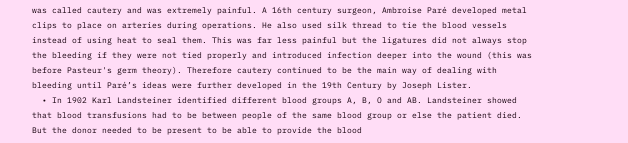was called cautery and was extremely painful. A 16th century surgeon, Ambroise Paré developed metal clips to place on arteries during operations. He also used silk thread to tie the blood vessels instead of using heat to seal them. This was far less painful but the ligatures did not always stop the bleeding if they were not tied properly and introduced infection deeper into the wound (this was before Pasteur's germ theory). Therefore cautery continued to be the main way of dealing with bleeding until Paré’s ideas were further developed in the 19th Century by Joseph Lister.
  • In 1902 Karl Landsteiner identified different blood groups A, B, O and AB. Landsteiner showed that blood transfusions had to be between people of the same blood group or else the patient died. But the donor needed to be present to be able to provide the blood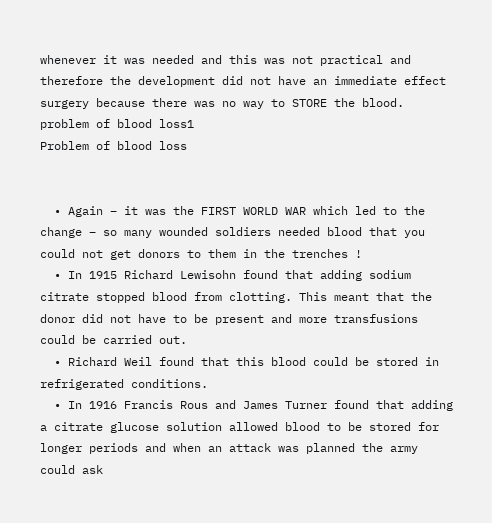whenever it was needed and this was not practical and therefore the development did not have an immediate effect surgery because there was no way to STORE the blood.
problem of blood loss1
Problem of blood loss


  • Again – it was the FIRST WORLD WAR which led to the change – so many wounded soldiers needed blood that you could not get donors to them in the trenches !
  • In 1915 Richard Lewisohn found that adding sodium citrate stopped blood from clotting. This meant that the donor did not have to be present and more transfusions could be carried out.
  • Richard Weil found that this blood could be stored in refrigerated conditions.
  • In 1916 Francis Rous and James Turner found that adding a citrate glucose solution allowed blood to be stored for longer periods and when an attack was planned the army could ask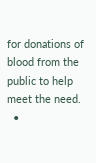for donations of blood from the public to help meet the need.
  •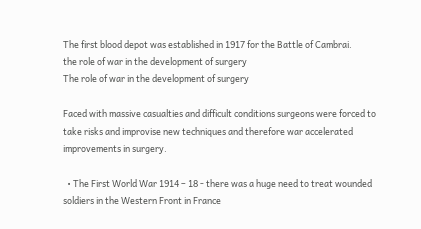The first blood depot was established in 1917 for the Battle of Cambrai.
the role of war in the development of surgery
The role of war in the development of surgery

Faced with massive casualties and difficult conditions surgeons were forced to take risks and improvise new techniques and therefore war accelerated improvements in surgery.

  • The First World War 1914 – 18 - there was a huge need to treat wounded soldiers in the Western Front in France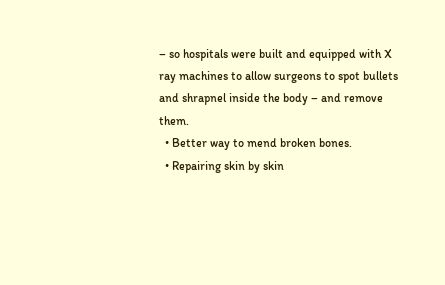– so hospitals were built and equipped with X ray machines to allow surgeons to spot bullets and shrapnel inside the body – and remove them.
  • Better way to mend broken bones.
  • Repairing skin by skin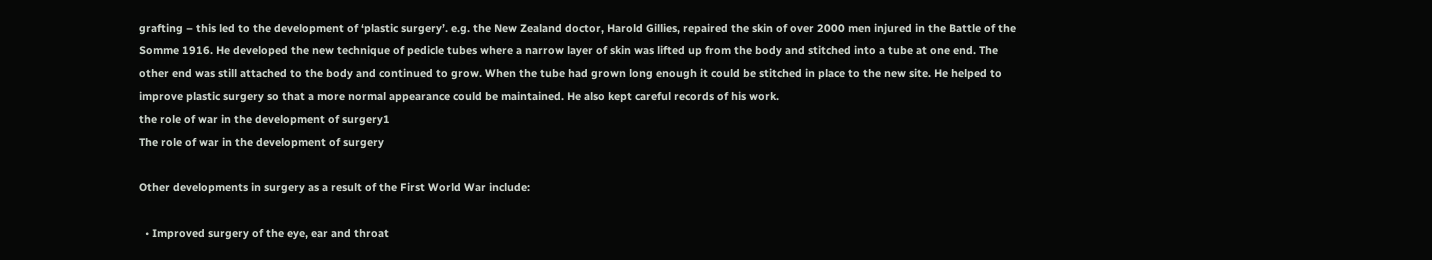grafting – this led to the development of ‘plastic surgery’. e.g. the New Zealand doctor, Harold Gillies, repaired the skin of over 2000 men injured in the Battle of the Somme 1916. He developed the new technique of pedicle tubes where a narrow layer of skin was lifted up from the body and stitched into a tube at one end. The other end was still attached to the body and continued to grow. When the tube had grown long enough it could be stitched in place to the new site. He helped to improve plastic surgery so that a more normal appearance could be maintained. He also kept careful records of his work.
the role of war in the development of surgery1
The role of war in the development of surgery

Other developments in surgery as a result of the First World War include:

  • Improved surgery of the eye, ear and throat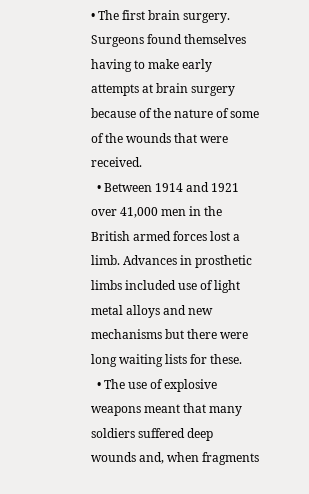• The first brain surgery. Surgeons found themselves having to make early attempts at brain surgery because of the nature of some of the wounds that were received.
  • Between 1914 and 1921 over 41,000 men in the British armed forces lost a limb. Advances in prosthetic limbs included use of light metal alloys and new mechanisms but there were long waiting lists for these.
  • The use of explosive weapons meant that many soldiers suffered deep wounds and, when fragments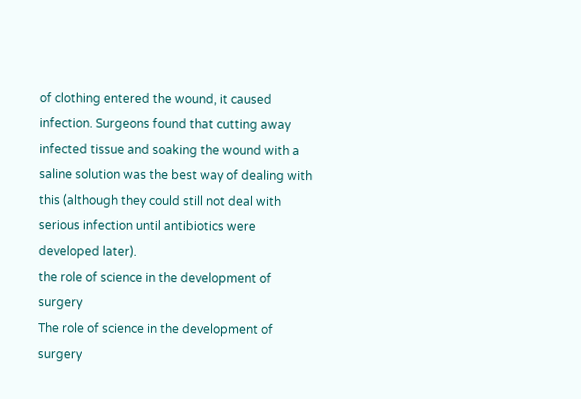of clothing entered the wound, it caused infection. Surgeons found that cutting away infected tissue and soaking the wound with a saline solution was the best way of dealing with this (although they could still not deal with serious infection until antibiotics were developed later).
the role of science in the development of surgery
The role of science in the development of surgery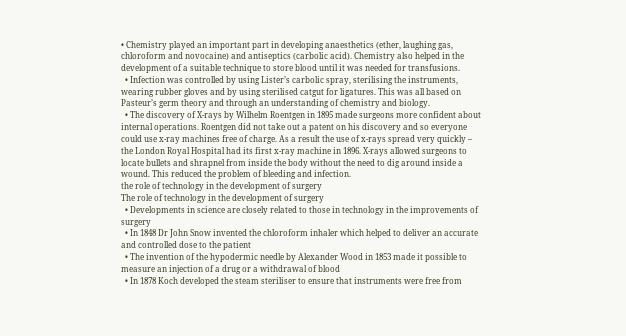• Chemistry played an important part in developing anaesthetics (ether, laughing gas, chloroform and novocaine) and antiseptics (carbolic acid). Chemistry also helped in the development of a suitable technique to store blood until it was needed for transfusions.
  • Infection was controlled by using Lister’s carbolic spray, sterilising the instruments, wearing rubber gloves and by using sterilised catgut for ligatures. This was all based on Pasteur’s germ theory and through an understanding of chemistry and biology.
  • The discovery of X-rays by Wilhelm Roentgen in 1895 made surgeons more confident about internal operations. Roentgen did not take out a patent on his discovery and so everyone could use x-ray machines free of charge. As a result the use of x-rays spread very quickly – the London Royal Hospital had its first x-ray machine in 1896. X-rays allowed surgeons to locate bullets and shrapnel from inside the body without the need to dig around inside a wound. This reduced the problem of bleeding and infection.
the role of technology in the development of surgery
The role of technology in the development of surgery
  • Developments in science are closely related to those in technology in the improvements of surgery
  • In 1848 Dr John Snow invented the chloroform inhaler which helped to deliver an accurate and controlled dose to the patient
  • The invention of the hypodermic needle by Alexander Wood in 1853 made it possible to measure an injection of a drug or a withdrawal of blood
  • In 1878 Koch developed the steam steriliser to ensure that instruments were free from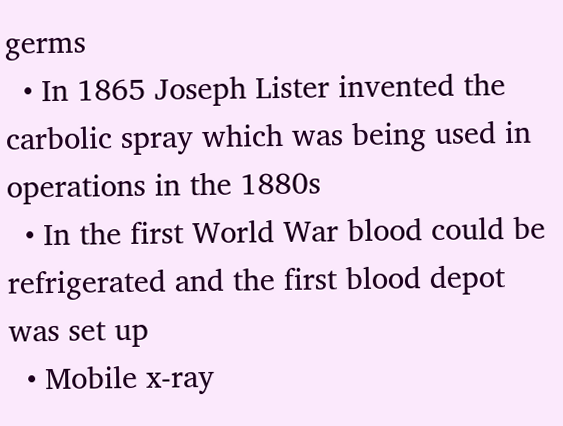germs
  • In 1865 Joseph Lister invented the carbolic spray which was being used in operations in the 1880s
  • In the first World War blood could be refrigerated and the first blood depot was set up
  • Mobile x-ray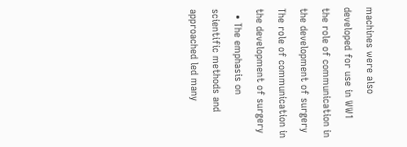machines were also developed for use in WW1
the role of communication in the development of surgery
The role of communication in the development of surgery
  • The emphasis on scientific methods and approached led many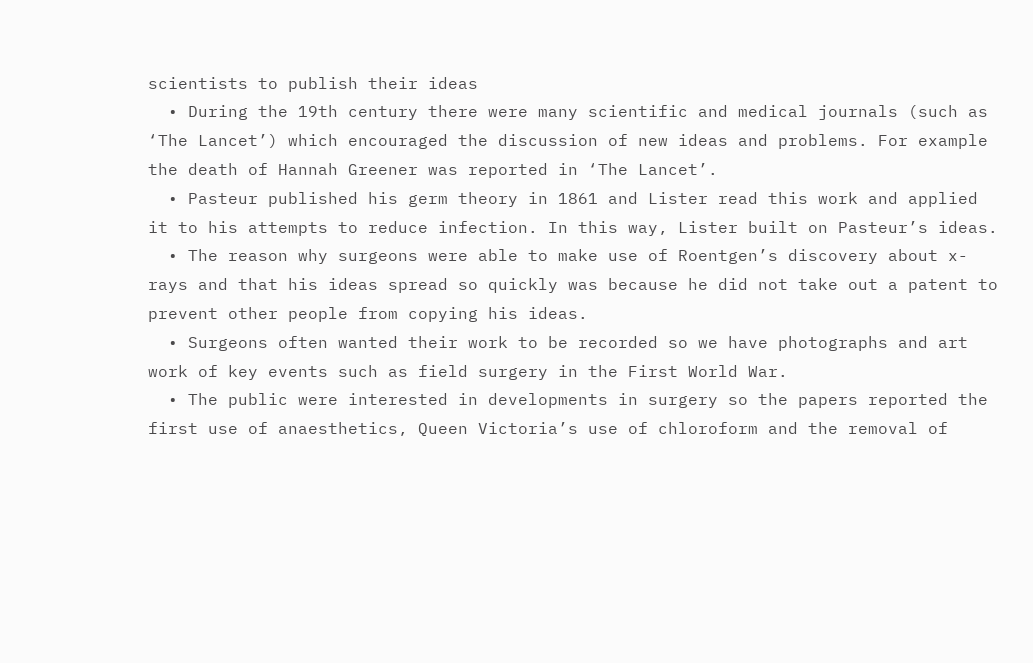scientists to publish their ideas
  • During the 19th century there were many scientific and medical journals (such as ‘The Lancet’) which encouraged the discussion of new ideas and problems. For example the death of Hannah Greener was reported in ‘The Lancet’.
  • Pasteur published his germ theory in 1861 and Lister read this work and applied it to his attempts to reduce infection. In this way, Lister built on Pasteur’s ideas.
  • The reason why surgeons were able to make use of Roentgen’s discovery about x-rays and that his ideas spread so quickly was because he did not take out a patent to prevent other people from copying his ideas.
  • Surgeons often wanted their work to be recorded so we have photographs and art work of key events such as field surgery in the First World War.
  • The public were interested in developments in surgery so the papers reported the first use of anaesthetics, Queen Victoria’s use of chloroform and the removal of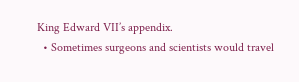King Edward VII’s appendix.
  • Sometimes surgeons and scientists would travel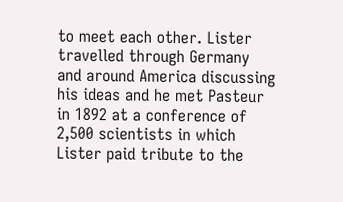to meet each other. Lister travelled through Germany and around America discussing his ideas and he met Pasteur in 1892 at a conference of 2,500 scientists in which Lister paid tribute to the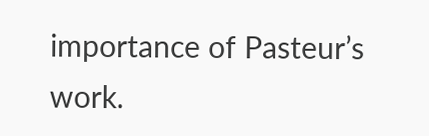importance of Pasteur’s work.